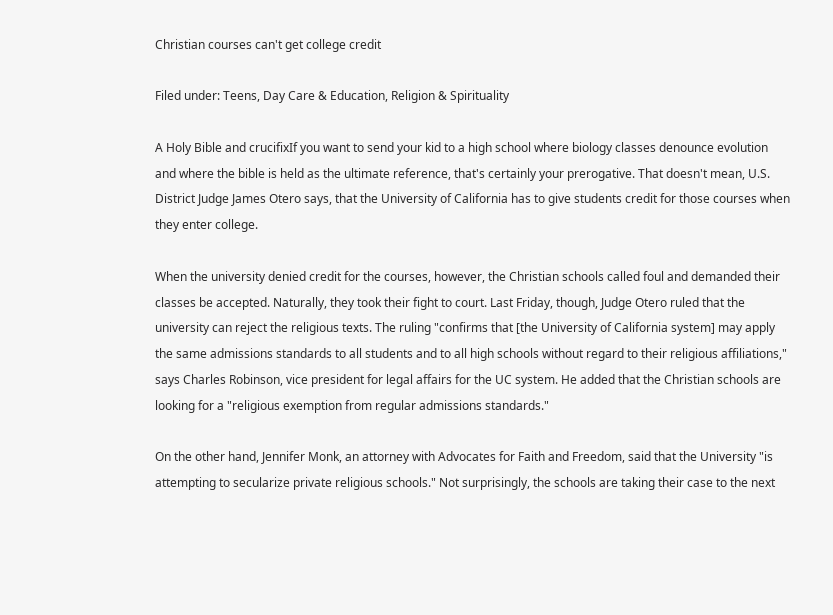Christian courses can't get college credit

Filed under: Teens, Day Care & Education, Religion & Spirituality

A Holy Bible and crucifixIf you want to send your kid to a high school where biology classes denounce evolution and where the bible is held as the ultimate reference, that's certainly your prerogative. That doesn't mean, U.S. District Judge James Otero says, that the University of California has to give students credit for those courses when they enter college.

When the university denied credit for the courses, however, the Christian schools called foul and demanded their classes be accepted. Naturally, they took their fight to court. Last Friday, though, Judge Otero ruled that the university can reject the religious texts. The ruling "confirms that [the University of California system] may apply the same admissions standards to all students and to all high schools without regard to their religious affiliations," says Charles Robinson, vice president for legal affairs for the UC system. He added that the Christian schools are looking for a "religious exemption from regular admissions standards."

On the other hand, Jennifer Monk, an attorney with Advocates for Faith and Freedom, said that the University "is attempting to secularize private religious schools." Not surprisingly, the schools are taking their case to the next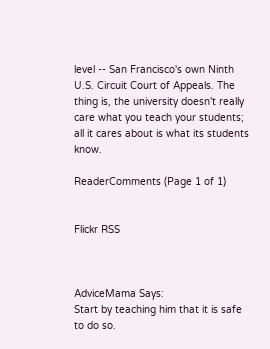level -- San Francisco's own Ninth U.S. Circuit Court of Appeals. The thing is, the university doesn't really care what you teach your students; all it cares about is what its students know.

ReaderComments (Page 1 of 1)


Flickr RSS



AdviceMama Says:
Start by teaching him that it is safe to do so.